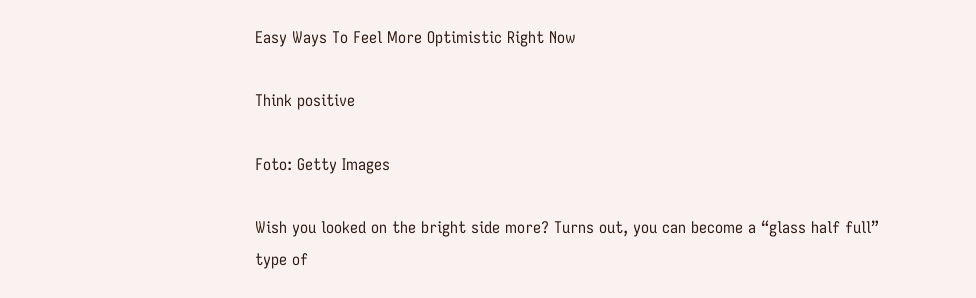Easy Ways To Feel More Optimistic Right Now

Think positive

Foto: Getty Images

Wish you looked on the bright side more? Turns out, you can become a “glass half full” type of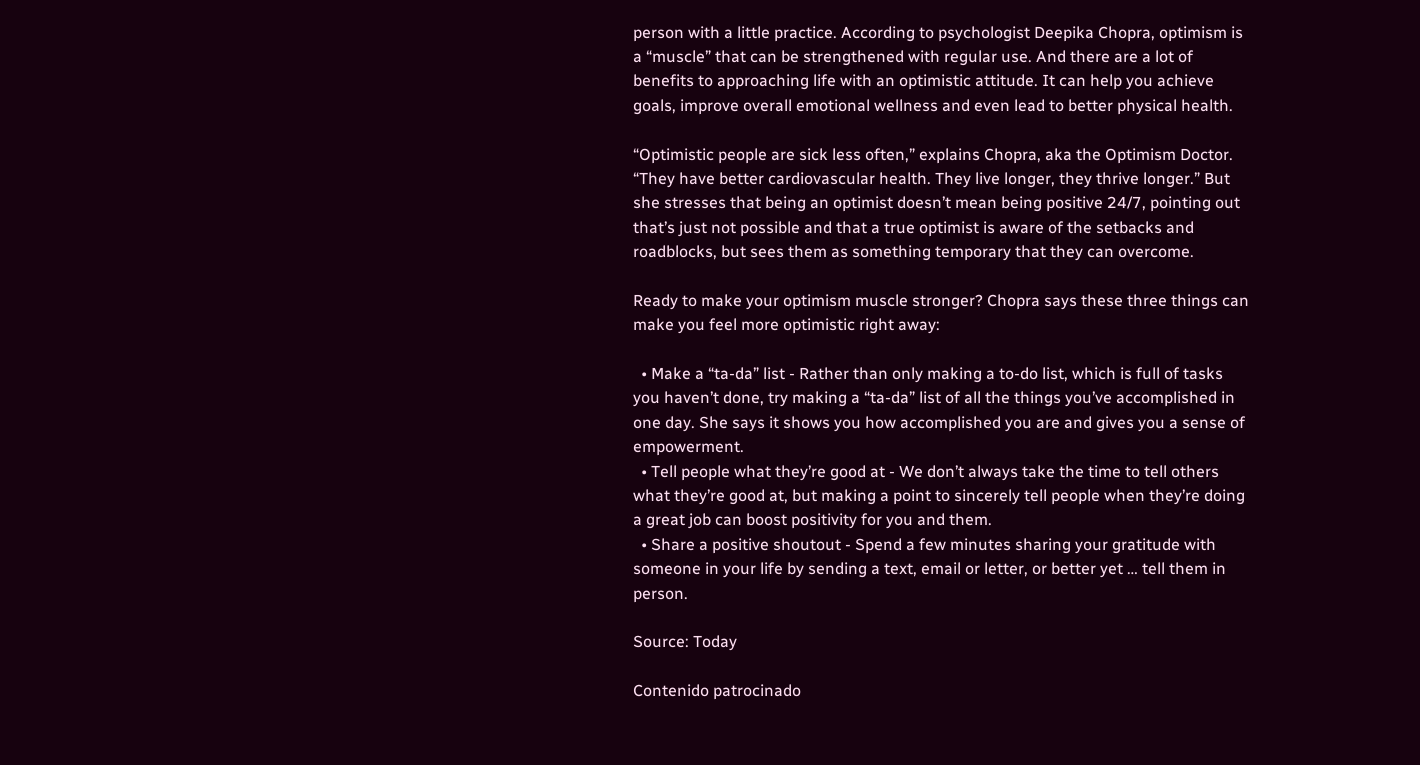person with a little practice. According to psychologist Deepika Chopra, optimism is a “muscle” that can be strengthened with regular use. And there are a lot of benefits to approaching life with an optimistic attitude. It can help you achieve goals, improve overall emotional wellness and even lead to better physical health.

“Optimistic people are sick less often,” explains Chopra, aka the Optimism Doctor. “They have better cardiovascular health. They live longer, they thrive longer.” But she stresses that being an optimist doesn’t mean being positive 24/7, pointing out that’s just not possible and that a true optimist is aware of the setbacks and roadblocks, but sees them as something temporary that they can overcome.

Ready to make your optimism muscle stronger? Chopra says these three things can make you feel more optimistic right away:

  • Make a “ta-da” list - Rather than only making a to-do list, which is full of tasks you haven’t done, try making a “ta-da” list of all the things you’ve accomplished in one day. She says it shows you how accomplished you are and gives you a sense of empowerment.
  • Tell people what they’re good at - We don’t always take the time to tell others what they’re good at, but making a point to sincerely tell people when they’re doing a great job can boost positivity for you and them.
  • Share a positive shoutout - Spend a few minutes sharing your gratitude with someone in your life by sending a text, email or letter, or better yet … tell them in person.

Source: Today

Contenido patrocinado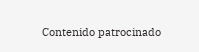Contenido patrocinado